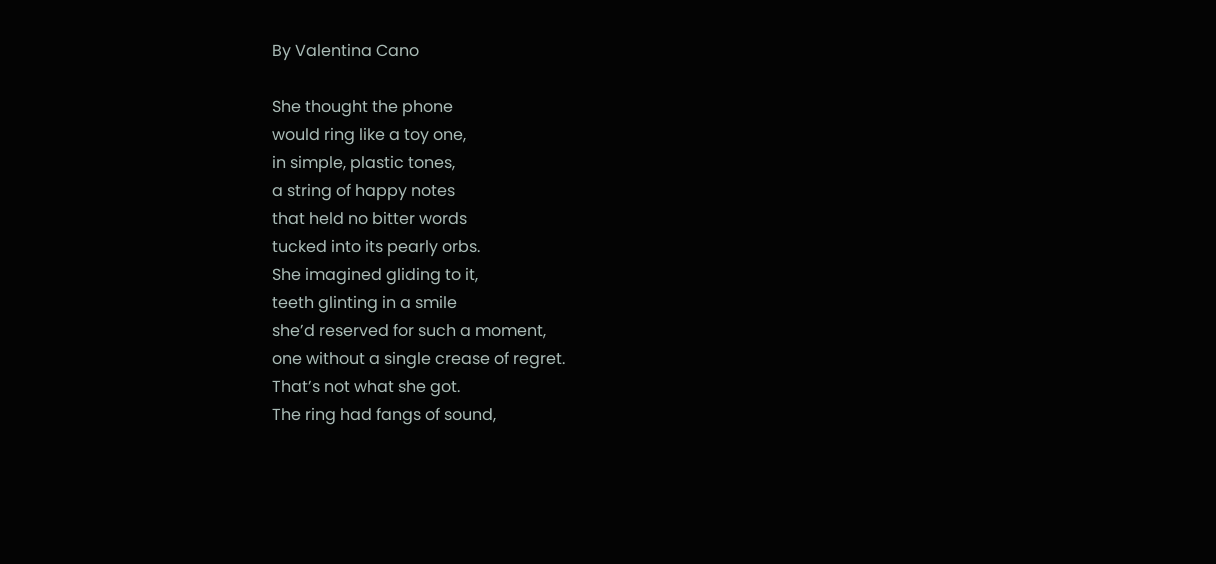By Valentina Cano

She thought the phone
would ring like a toy one,
in simple, plastic tones,
a string of happy notes
that held no bitter words
tucked into its pearly orbs.
She imagined gliding to it,
teeth glinting in a smile
she’d reserved for such a moment,
one without a single crease of regret.
That’s not what she got.
The ring had fangs of sound,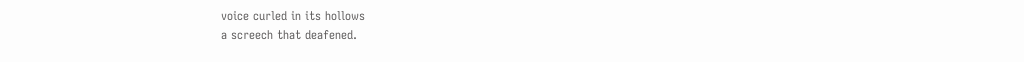voice curled in its hollows
a screech that deafened.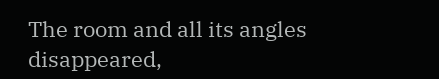The room and all its angles disappeared,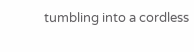tumbling into a cordless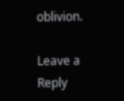oblivion.

Leave a Reply